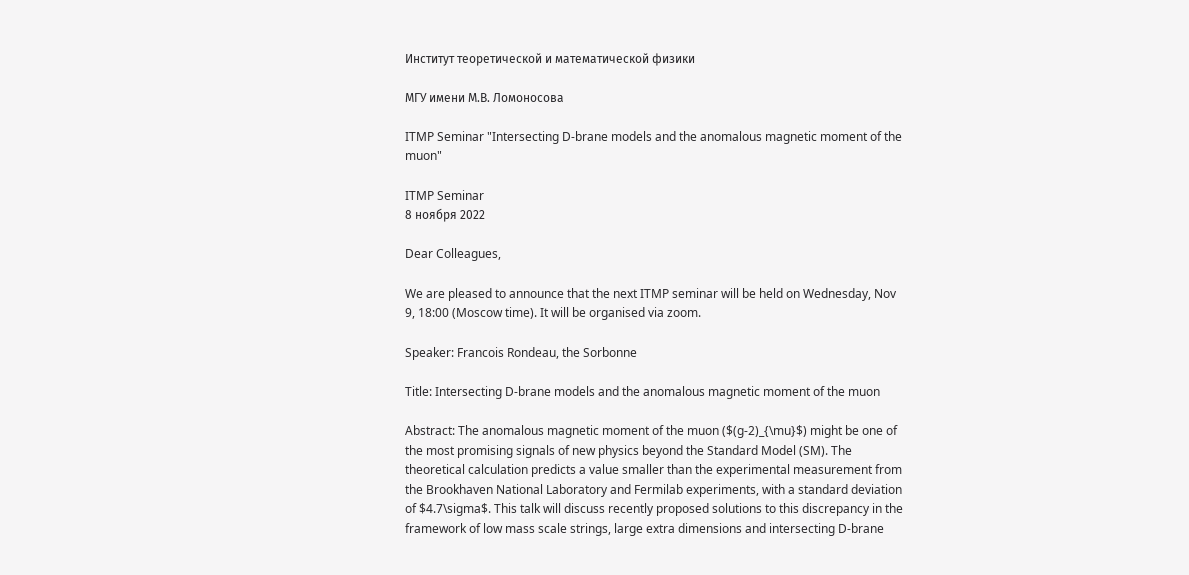Институт теоретической и математической физики

МГУ имени М.В. Ломоносова

ITMP Seminar "Intersecting D-brane models and the anomalous magnetic moment of the muon"

ITMP Seminar
8 ноября 2022

Dear Colleagues,

We are pleased to announce that the next ITMP seminar will be held on Wednesday, Nov 9, 18:00 (Moscow time). It will be organised via zoom.

Speaker: Francois Rondeau, the Sorbonne

Title: Intersecting D-brane models and the anomalous magnetic moment of the muon

Abstract: The anomalous magnetic moment of the muon ($(g-2)_{\mu}$) might be one of the most promising signals of new physics beyond the Standard Model (SM). The theoretical calculation predicts a value smaller than the experimental measurement from the Brookhaven National Laboratory and Fermilab experiments, with a standard deviation of $4.7\sigma$. This talk will discuss recently proposed solutions to this discrepancy in the framework of low mass scale strings, large extra dimensions and intersecting D-brane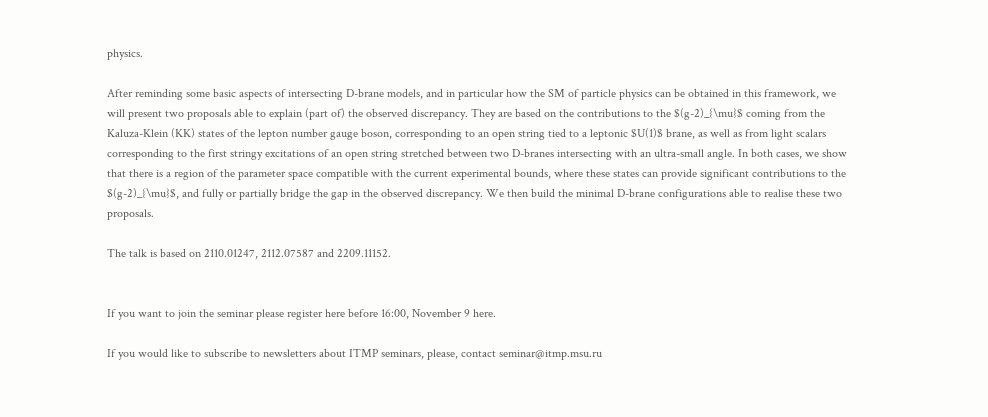physics.

After reminding some basic aspects of intersecting D-brane models, and in particular how the SM of particle physics can be obtained in this framework, we will present two proposals able to explain (part of) the observed discrepancy. They are based on the contributions to the $(g-2)_{\mu}$ coming from the Kaluza-Klein (KK) states of the lepton number gauge boson, corresponding to an open string tied to a leptonic $U(1)$ brane, as well as from light scalars corresponding to the first stringy excitations of an open string stretched between two D-branes intersecting with an ultra-small angle. In both cases, we show that there is a region of the parameter space compatible with the current experimental bounds, where these states can provide significant contributions to the $(g-2)_{\mu}$, and fully or partially bridge the gap in the observed discrepancy. We then build the minimal D-brane configurations able to realise these two proposals.

The talk is based on 2110.01247, 2112.07587 and 2209.11152.


If you want to join the seminar please register here before 16:00, November 9 here.

If you would like to subscribe to newsletters about ITMP seminars, please, contact seminar@itmp.msu.ru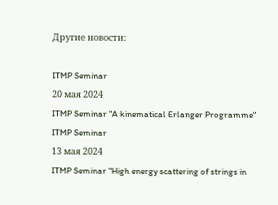Другие новости:

ITMP Seminar
20 мая 2024
ITMP Seminar "A kinematical Erlanger Programme"
ITMP Seminar
13 мая 2024
ITMP Seminar "High energy scattering of strings in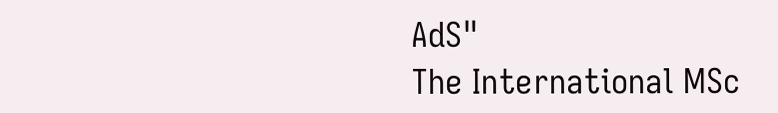AdS"
The International MSc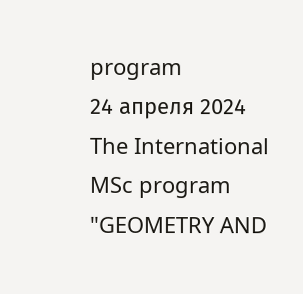program
24 апреля 2024
The International MSc program "GEOMETRY AND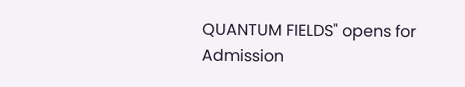QUANTUM FIELDS" opens for Admission